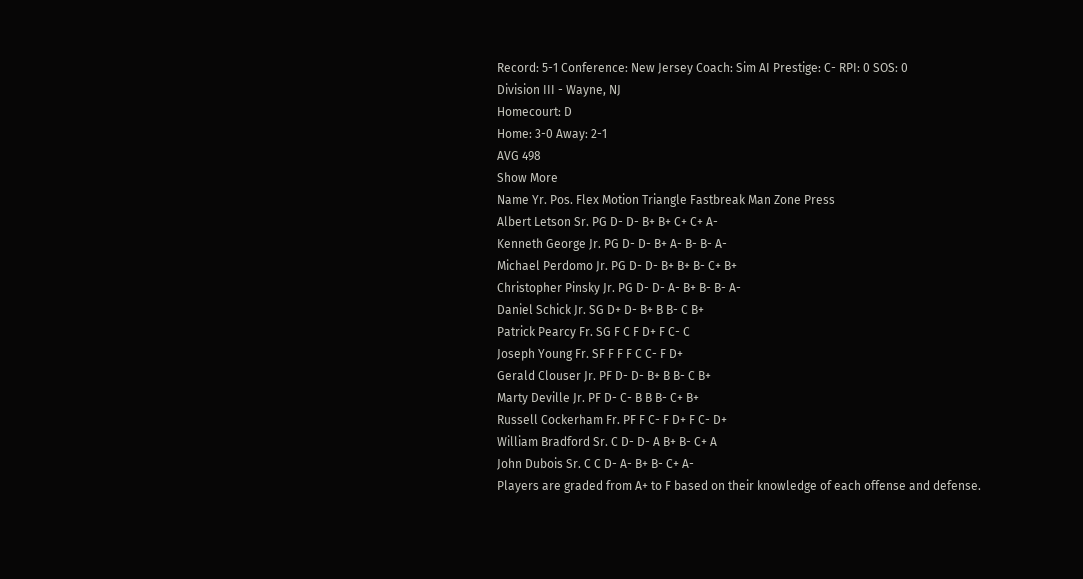Record: 5-1 Conference: New Jersey Coach: Sim AI Prestige: C- RPI: 0 SOS: 0
Division III - Wayne, NJ
Homecourt: D
Home: 3-0 Away: 2-1
AVG 498
Show More
Name Yr. Pos. Flex Motion Triangle Fastbreak Man Zone Press
Albert Letson Sr. PG D- D- B+ B+ C+ C+ A-
Kenneth George Jr. PG D- D- B+ A- B- B- A-
Michael Perdomo Jr. PG D- D- B+ B+ B- C+ B+
Christopher Pinsky Jr. PG D- D- A- B+ B- B- A-
Daniel Schick Jr. SG D+ D- B+ B B- C B+
Patrick Pearcy Fr. SG F C F D+ F C- C
Joseph Young Fr. SF F F F C C- F D+
Gerald Clouser Jr. PF D- D- B+ B B- C B+
Marty Deville Jr. PF D- C- B B B- C+ B+
Russell Cockerham Fr. PF F C- F D+ F C- D+
William Bradford Sr. C D- D- A B+ B- C+ A
John Dubois Sr. C C D- A- B+ B- C+ A-
Players are graded from A+ to F based on their knowledge of each offense and defense.